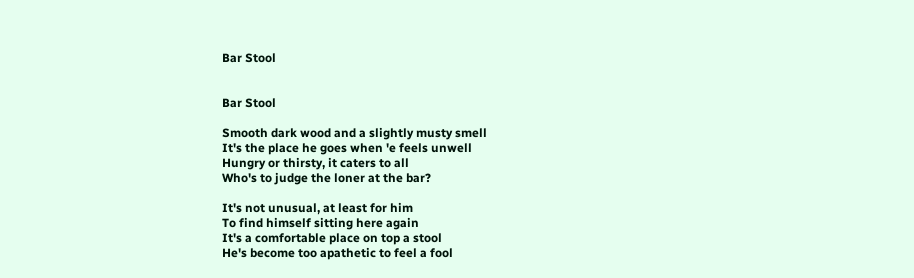Bar Stool


Bar Stool

Smooth dark wood and a slightly musty smell
It's the place he goes when 'e feels unwell
Hungry or thirsty, it caters to all
Who's to judge the loner at the bar?

It's not unusual, at least for him
To find himself sitting here again
It's a comfortable place on top a stool
He's become too apathetic to feel a fool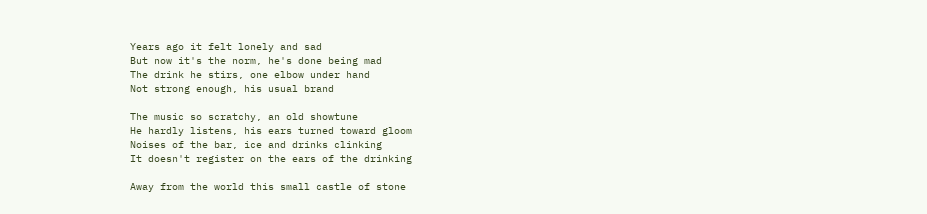Years ago it felt lonely and sad
But now it's the norm, he's done being mad
The drink he stirs, one elbow under hand
Not strong enough, his usual brand

The music so scratchy, an old showtune
He hardly listens, his ears turned toward gloom
Noises of the bar, ice and drinks clinking
It doesn't register on the ears of the drinking

Away from the world this small castle of stone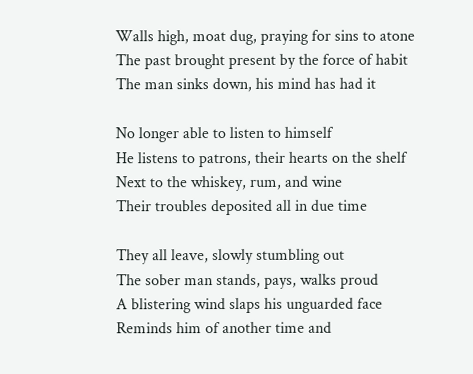Walls high, moat dug, praying for sins to atone
The past brought present by the force of habit
The man sinks down, his mind has had it

No longer able to listen to himself
He listens to patrons, their hearts on the shelf
Next to the whiskey, rum, and wine
Their troubles deposited all in due time

They all leave, slowly stumbling out
The sober man stands, pays, walks proud
A blistering wind slaps his unguarded face
Reminds him of another time and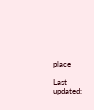place

Last updated: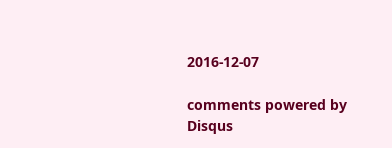2016-12-07

comments powered by Disqus